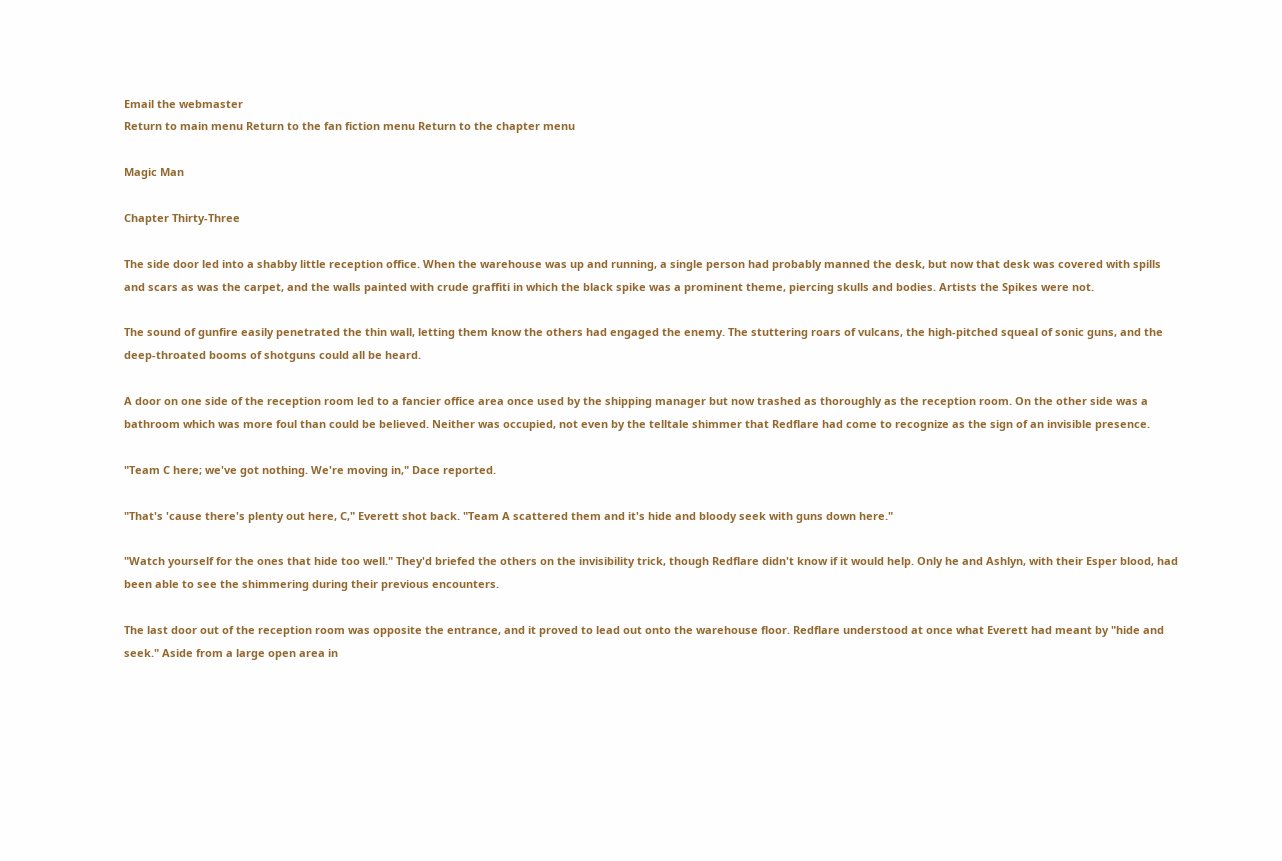Email the webmaster
Return to main menu Return to the fan fiction menu Return to the chapter menu

Magic Man

Chapter Thirty-Three

The side door led into a shabby little reception office. When the warehouse was up and running, a single person had probably manned the desk, but now that desk was covered with spills and scars as was the carpet, and the walls painted with crude graffiti in which the black spike was a prominent theme, piercing skulls and bodies. Artists the Spikes were not.

The sound of gunfire easily penetrated the thin wall, letting them know the others had engaged the enemy. The stuttering roars of vulcans, the high-pitched squeal of sonic guns, and the deep-throated booms of shotguns could all be heard.

A door on one side of the reception room led to a fancier office area once used by the shipping manager but now trashed as thoroughly as the reception room. On the other side was a bathroom which was more foul than could be believed. Neither was occupied, not even by the telltale shimmer that Redflare had come to recognize as the sign of an invisible presence.

"Team C here; we've got nothing. We're moving in," Dace reported.

"That's 'cause there's plenty out here, C," Everett shot back. "Team A scattered them and it's hide and bloody seek with guns down here."

"Watch yourself for the ones that hide too well." They'd briefed the others on the invisibility trick, though Redflare didn't know if it would help. Only he and Ashlyn, with their Esper blood, had been able to see the shimmering during their previous encounters.

The last door out of the reception room was opposite the entrance, and it proved to lead out onto the warehouse floor. Redflare understood at once what Everett had meant by "hide and seek." Aside from a large open area in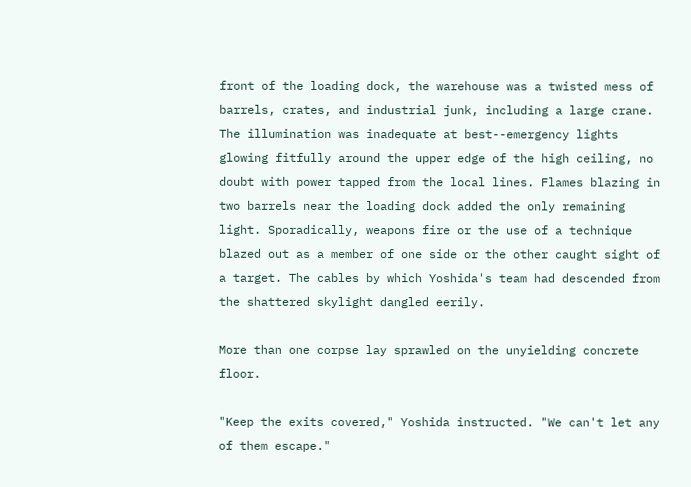front of the loading dock, the warehouse was a twisted mess of barrels, crates, and industrial junk, including a large crane. The illumination was inadequate at best--emergency lights glowing fitfully around the upper edge of the high ceiling, no doubt with power tapped from the local lines. Flames blazing in two barrels near the loading dock added the only remaining light. Sporadically, weapons fire or the use of a technique blazed out as a member of one side or the other caught sight of a target. The cables by which Yoshida's team had descended from the shattered skylight dangled eerily.

More than one corpse lay sprawled on the unyielding concrete floor.

"Keep the exits covered," Yoshida instructed. "We can't let any of them escape."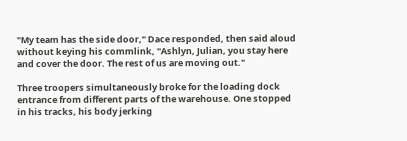"My team has the side door," Dace responded, then said aloud without keying his commlink, "Ashlyn, Julian, you stay here and cover the door. The rest of us are moving out."

Three troopers simultaneously broke for the loading dock entrance from different parts of the warehouse. One stopped in his tracks, his body jerking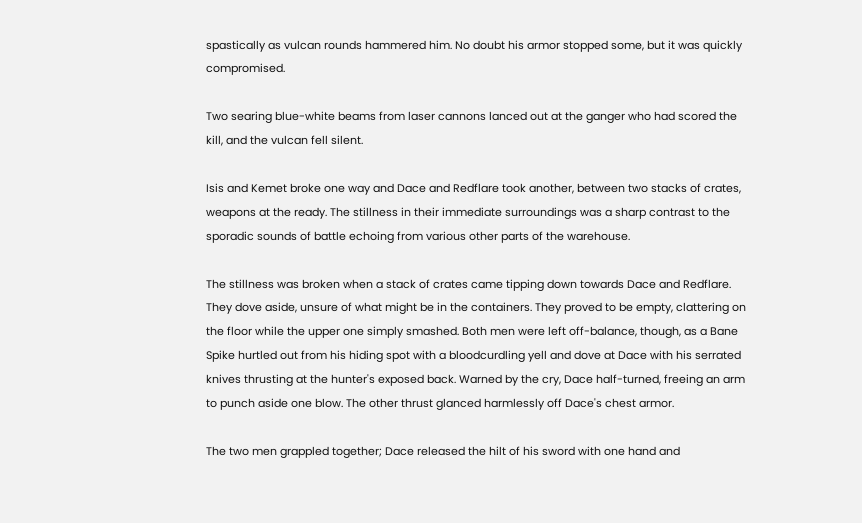spastically as vulcan rounds hammered him. No doubt his armor stopped some, but it was quickly compromised.

Two searing blue-white beams from laser cannons lanced out at the ganger who had scored the kill, and the vulcan fell silent.

Isis and Kemet broke one way and Dace and Redflare took another, between two stacks of crates, weapons at the ready. The stillness in their immediate surroundings was a sharp contrast to the sporadic sounds of battle echoing from various other parts of the warehouse.

The stillness was broken when a stack of crates came tipping down towards Dace and Redflare. They dove aside, unsure of what might be in the containers. They proved to be empty, clattering on the floor while the upper one simply smashed. Both men were left off-balance, though, as a Bane Spike hurtled out from his hiding spot with a bloodcurdling yell and dove at Dace with his serrated knives thrusting at the hunter's exposed back. Warned by the cry, Dace half-turned, freeing an arm to punch aside one blow. The other thrust glanced harmlessly off Dace's chest armor.

The two men grappled together; Dace released the hilt of his sword with one hand and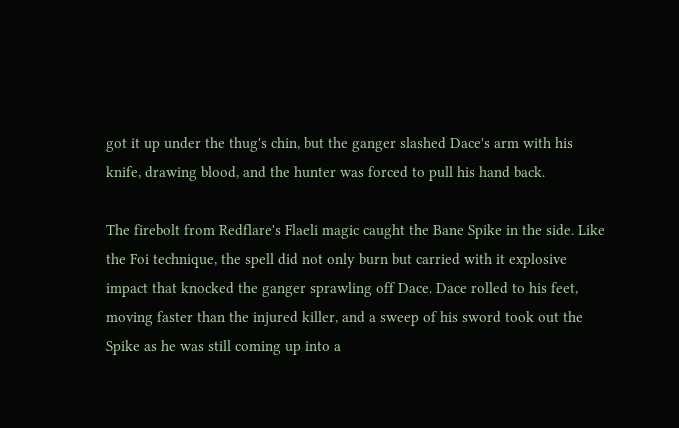got it up under the thug's chin, but the ganger slashed Dace's arm with his knife, drawing blood, and the hunter was forced to pull his hand back.

The firebolt from Redflare's Flaeli magic caught the Bane Spike in the side. Like the Foi technique, the spell did not only burn but carried with it explosive impact that knocked the ganger sprawling off Dace. Dace rolled to his feet, moving faster than the injured killer, and a sweep of his sword took out the Spike as he was still coming up into a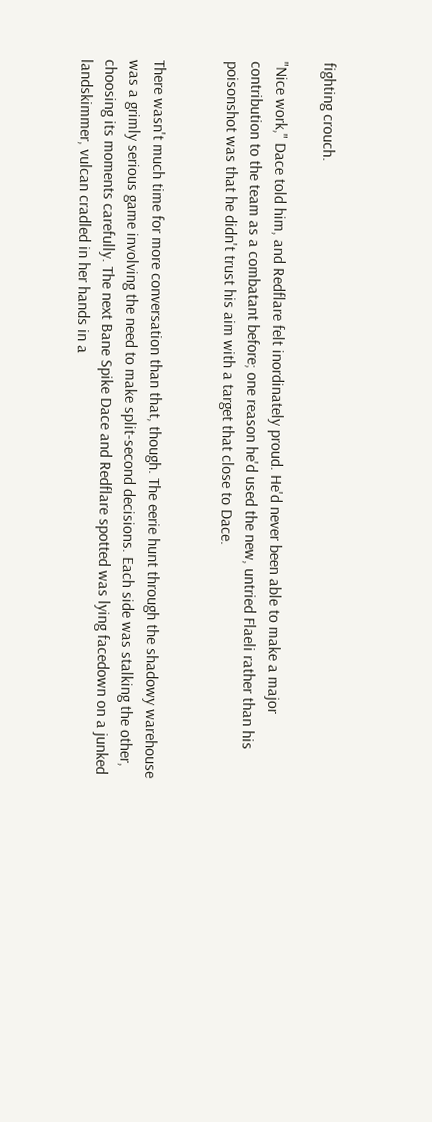fighting crouch.

"Nice work," Dace told him, and Redflare felt inordinately proud. He'd never been able to make a major contribution to the team as a combatant before; one reason he'd used the new, untried Flaeli rather than his poisonshot was that he didn't trust his aim with a target that close to Dace.


There wasn't much time for more conversation than that, though. The eerie hunt through the shadowy warehouse was a grimly serious game involving the need to make split-second decisions. Each side was stalking the other, choosing its moments carefully. The next Bane Spike Dace and Redflare spotted was lying facedown on a junked landskimmer, vulcan cradled in her hands in a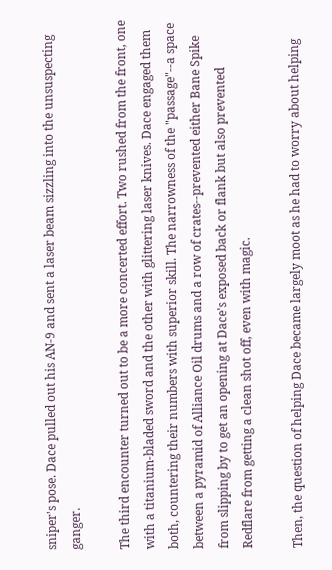sniper's pose. Dace pulled out his AN-9 and sent a laser beam sizzling into the unsuspecting ganger.

The third encounter turned out to be a more concerted effort. Two rushed from the front, one with a titanium-bladed sword and the other with glittering laser knives. Dace engaged them both, countering their numbers with superior skill. The narrowness of the "passage"--a space between a pyramid of Alliance Oil drums and a row of crates--prevented either Bane Spike from slipping by to get an opening at Dace's exposed back or flank but also prevented Redflare from getting a clean shot off, even with magic.

Then, the question of helping Dace became largely moot as he had to worry about helping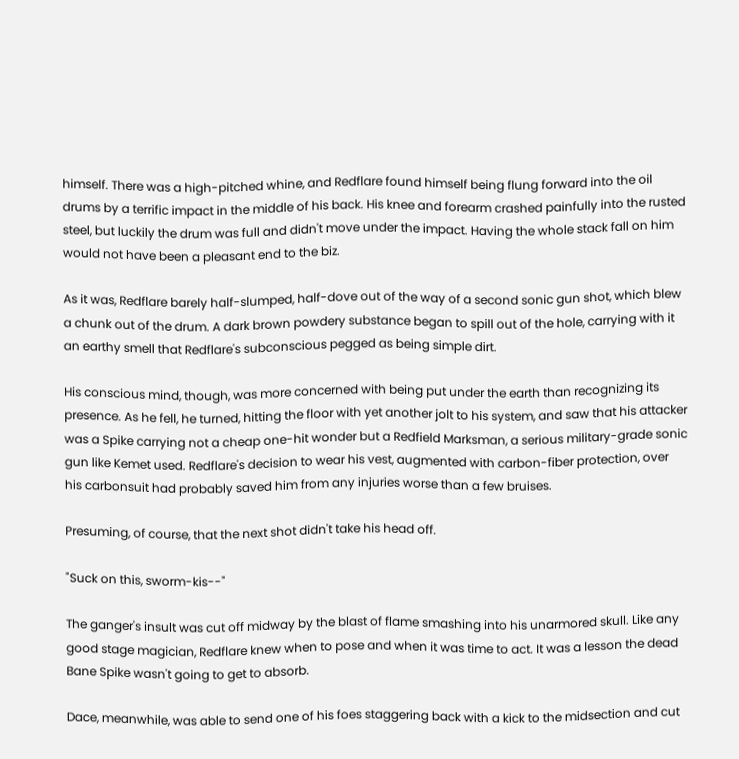himself. There was a high-pitched whine, and Redflare found himself being flung forward into the oil drums by a terrific impact in the middle of his back. His knee and forearm crashed painfully into the rusted steel, but luckily the drum was full and didn't move under the impact. Having the whole stack fall on him would not have been a pleasant end to the biz.

As it was, Redflare barely half-slumped, half-dove out of the way of a second sonic gun shot, which blew a chunk out of the drum. A dark brown powdery substance began to spill out of the hole, carrying with it an earthy smell that Redflare's subconscious pegged as being simple dirt.

His conscious mind, though, was more concerned with being put under the earth than recognizing its presence. As he fell, he turned, hitting the floor with yet another jolt to his system, and saw that his attacker was a Spike carrying not a cheap one-hit wonder but a Redfield Marksman, a serious military-grade sonic gun like Kemet used. Redflare's decision to wear his vest, augmented with carbon-fiber protection, over his carbonsuit had probably saved him from any injuries worse than a few bruises.

Presuming, of course, that the next shot didn't take his head off.

"Suck on this, sworm-kis--"

The ganger's insult was cut off midway by the blast of flame smashing into his unarmored skull. Like any good stage magician, Redflare knew when to pose and when it was time to act. It was a lesson the dead Bane Spike wasn't going to get to absorb.

Dace, meanwhile, was able to send one of his foes staggering back with a kick to the midsection and cut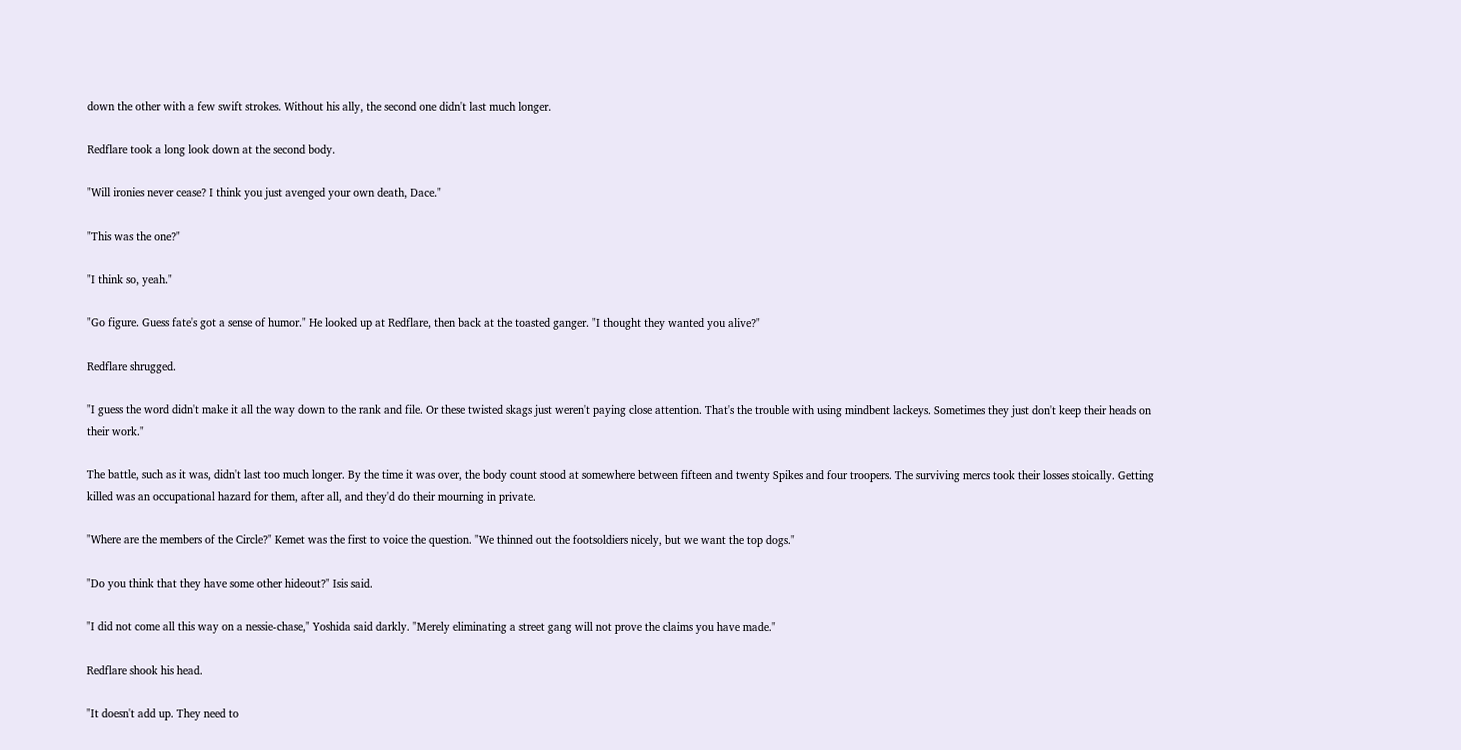down the other with a few swift strokes. Without his ally, the second one didn't last much longer.

Redflare took a long look down at the second body.

"Will ironies never cease? I think you just avenged your own death, Dace."

"This was the one?"

"I think so, yeah."

"Go figure. Guess fate's got a sense of humor." He looked up at Redflare, then back at the toasted ganger. "I thought they wanted you alive?"

Redflare shrugged.

"I guess the word didn't make it all the way down to the rank and file. Or these twisted skags just weren't paying close attention. That's the trouble with using mindbent lackeys. Sometimes they just don't keep their heads on their work."

The battle, such as it was, didn't last too much longer. By the time it was over, the body count stood at somewhere between fifteen and twenty Spikes and four troopers. The surviving mercs took their losses stoically. Getting killed was an occupational hazard for them, after all, and they'd do their mourning in private.

"Where are the members of the Circle?" Kemet was the first to voice the question. "We thinned out the footsoldiers nicely, but we want the top dogs."

"Do you think that they have some other hideout?" Isis said.

"I did not come all this way on a nessie-chase," Yoshida said darkly. "Merely eliminating a street gang will not prove the claims you have made."

Redflare shook his head.

"It doesn't add up. They need to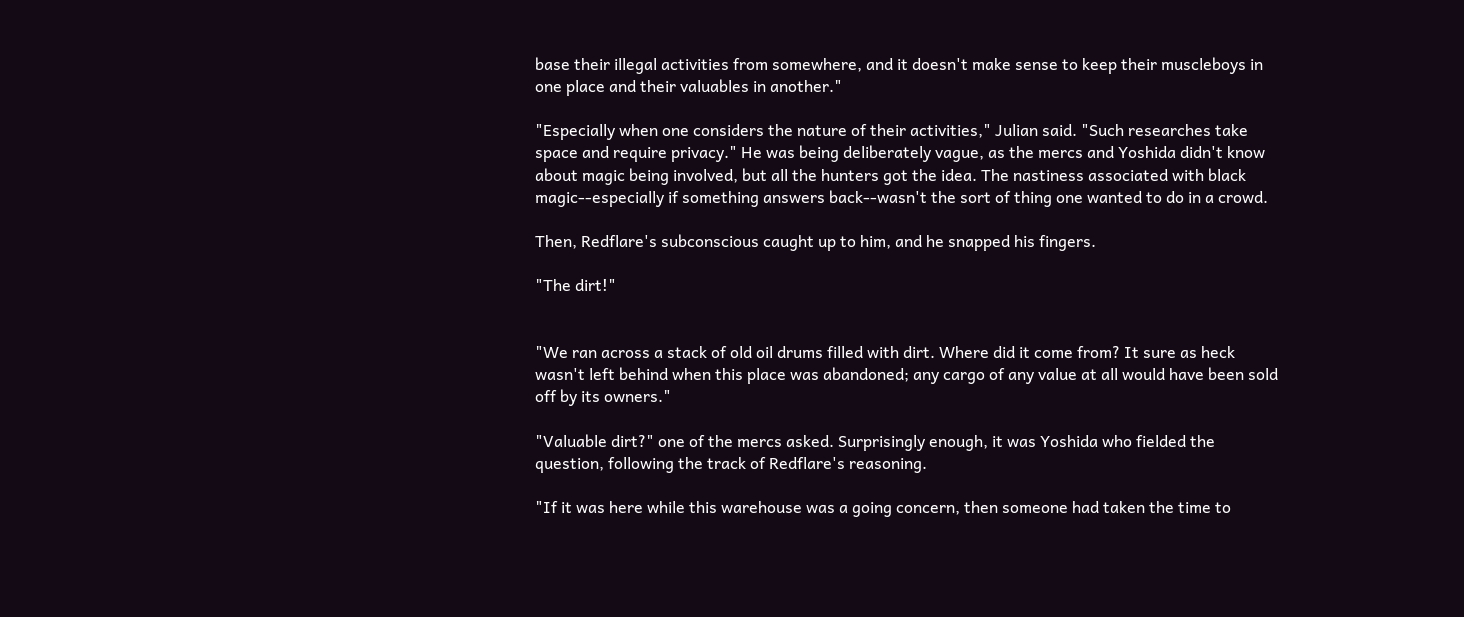base their illegal activities from somewhere, and it doesn't make sense to keep their muscleboys in one place and their valuables in another."

"Especially when one considers the nature of their activities," Julian said. "Such researches take space and require privacy." He was being deliberately vague, as the mercs and Yoshida didn't know about magic being involved, but all the hunters got the idea. The nastiness associated with black magic--especially if something answers back--wasn't the sort of thing one wanted to do in a crowd.

Then, Redflare's subconscious caught up to him, and he snapped his fingers.

"The dirt!"


"We ran across a stack of old oil drums filled with dirt. Where did it come from? It sure as heck wasn't left behind when this place was abandoned; any cargo of any value at all would have been sold off by its owners."

"Valuable dirt?" one of the mercs asked. Surprisingly enough, it was Yoshida who fielded the question, following the track of Redflare's reasoning.

"If it was here while this warehouse was a going concern, then someone had taken the time to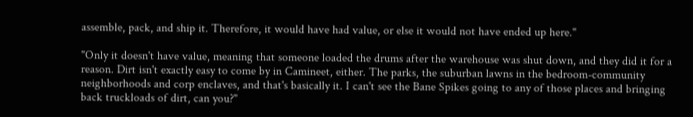assemble, pack, and ship it. Therefore, it would have had value, or else it would not have ended up here."

"Only it doesn't have value, meaning that someone loaded the drums after the warehouse was shut down, and they did it for a reason. Dirt isn't exactly easy to come by in Camineet, either. The parks, the suburban lawns in the bedroom-community neighborhoods and corp enclaves, and that's basically it. I can't see the Bane Spikes going to any of those places and bringing back truckloads of dirt, can you?"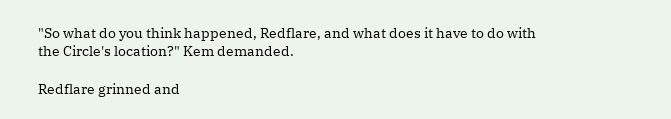"So what do you think happened, Redflare, and what does it have to do with the Circle's location?" Kem demanded.

Redflare grinned and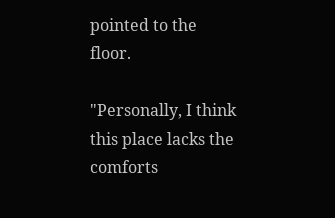pointed to the floor.

"Personally, I think this place lacks the comforts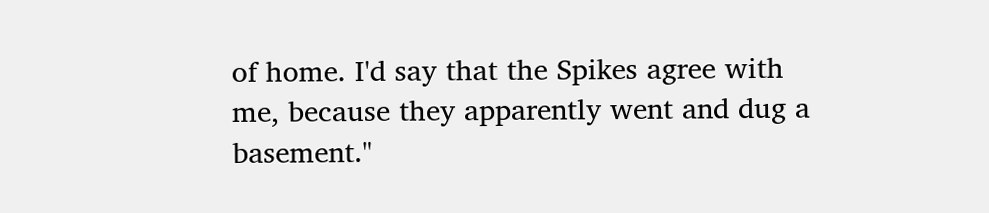of home. I'd say that the Spikes agree with me, because they apparently went and dug a basement."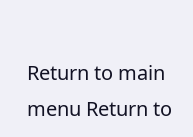Return to main menu Return to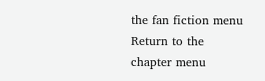the fan fiction menu Return to the chapter menu